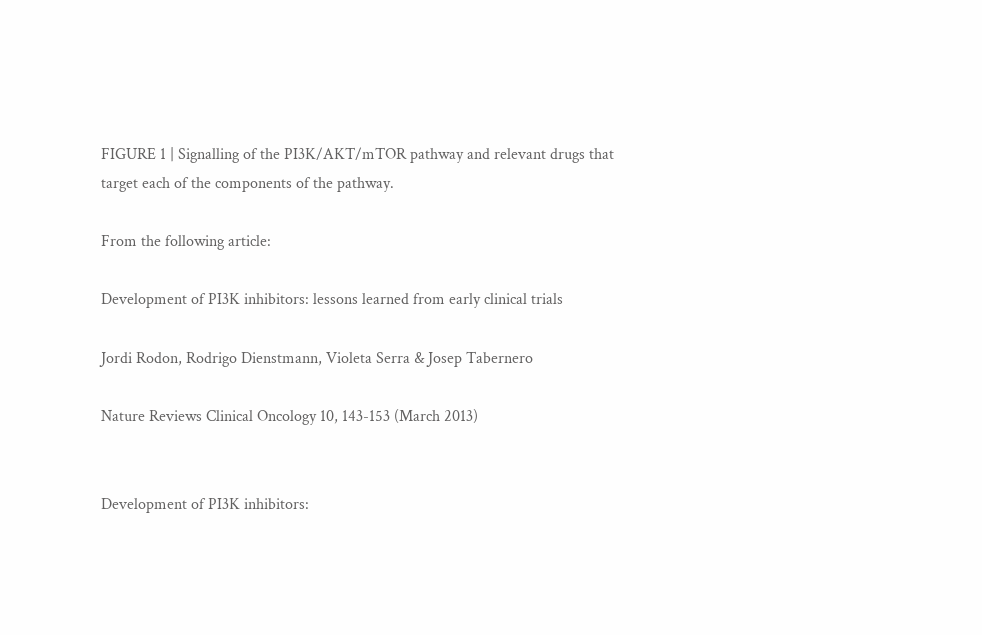FIGURE 1 | Signalling of the PI3K/AKT/mTOR pathway and relevant drugs that target each of the components of the pathway.

From the following article:

Development of PI3K inhibitors: lessons learned from early clinical trials

Jordi Rodon, Rodrigo Dienstmann, Violeta Serra & Josep Tabernero

Nature Reviews Clinical Oncology 10, 143-153 (March 2013)


Development of PI3K inhibitors: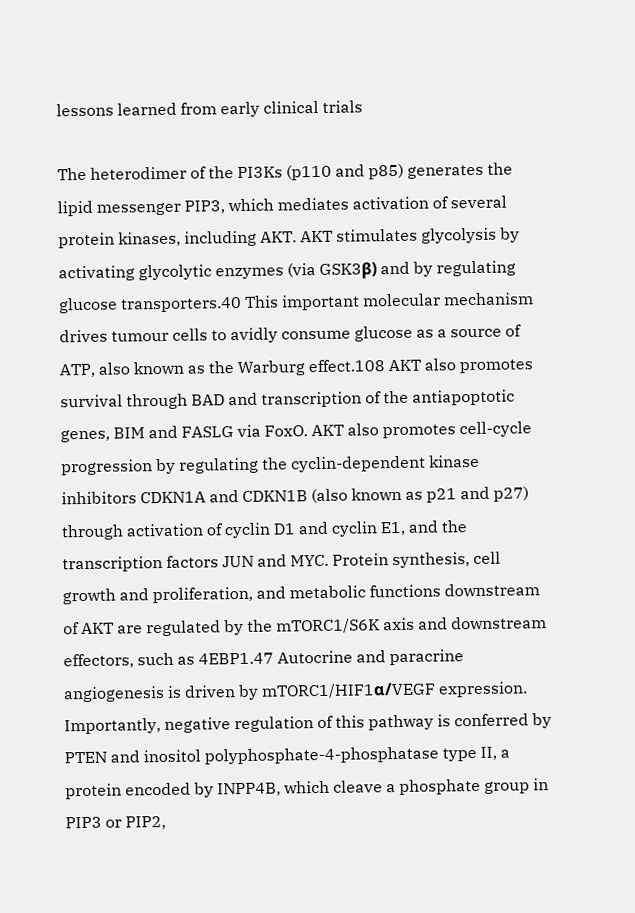lessons learned from early clinical trials

The heterodimer of the PI3Ks (p110 and p85) generates the lipid messenger PIP3, which mediates activation of several protein kinases, including AKT. AKT stimulates glycolysis by activating glycolytic enzymes (via GSK3β) and by regulating glucose transporters.40 This important molecular mechanism drives tumour cells to avidly consume glucose as a source of ATP, also known as the Warburg effect.108 AKT also promotes survival through BAD and transcription of the antiapoptotic genes, BIM and FASLG via FoxO. AKT also promotes cell-cycle progression by regulating the cyclin-dependent kinase inhibitors CDKN1A and CDKN1B (also known as p21 and p27) through activation of cyclin D1 and cyclin E1, and the transcription factors JUN and MYC. Protein synthesis, cell growth and proliferation, and metabolic functions downstream of AKT are regulated by the mTORC1/S6K axis and downstream effectors, such as 4EBP1.47 Autocrine and paracrine angiogenesis is driven by mTORC1/HIF1α/VEGF expression. Importantly, negative regulation of this pathway is conferred by PTEN and inositol polyphosphate-4-phosphatase type II, a protein encoded by INPP4B, which cleave a phosphate group in PIP3 or PIP2,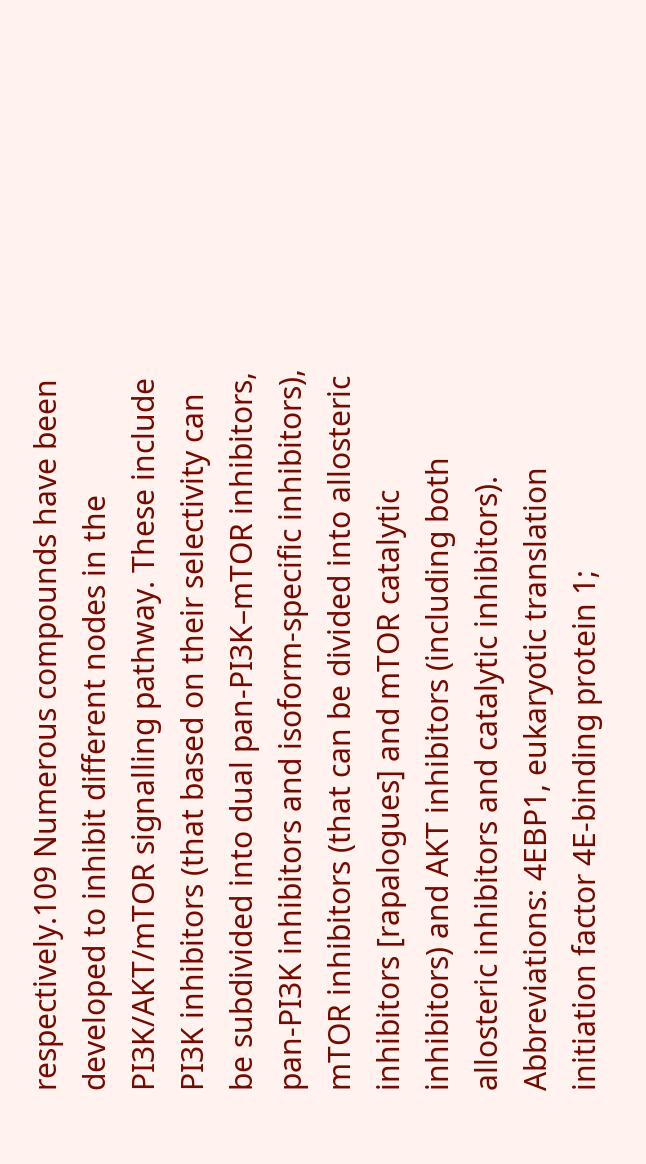respectively.109 Numerous compounds have been developed to inhibit different nodes in the PI3K/AKT/mTOR signalling pathway. These include PI3K inhibitors (that based on their selectivity can be subdivided into dual pan-PI3K–mTOR inhibitors, pan-PI3K inhibitors and isoform-specific inhibitors), mTOR inhibitors (that can be divided into allosteric inhibitors [rapalogues] and mTOR catalytic inhibitors) and AKT inhibitors (including both allosteric inhibitors and catalytic inhibitors). Abbreviations: 4EBP1, eukaryotic translation initiation factor 4E-binding protein 1;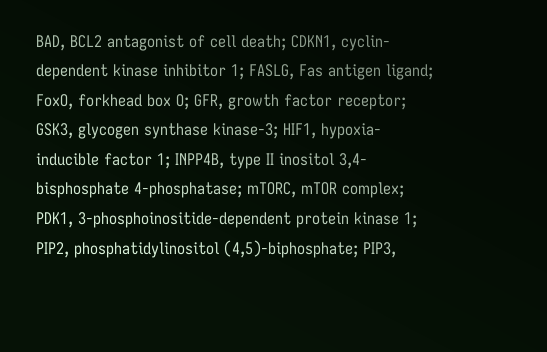BAD, BCL2 antagonist of cell death; CDKN1, cyclin-dependent kinase inhibitor 1; FASLG, Fas antigen ligand; FoxO, forkhead box O; GFR, growth factor receptor; GSK3, glycogen synthase kinase-3; HIF1, hypoxia-inducible factor 1; INPP4B, type II inositol 3,4-bisphosphate 4-phosphatase; mTORC, mTOR complex; PDK1, 3-phosphoinositide-dependent protein kinase 1; PIP2, phosphatidylinositol (4,5)-biphosphate; PIP3,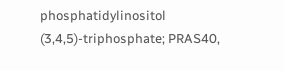phosphatidylinositol (3,4,5)-triphosphate; PRAS40,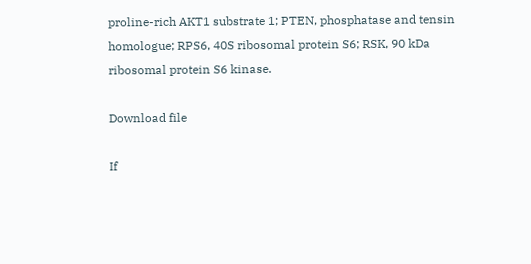proline-rich AKT1 substrate 1; PTEN, phosphatase and tensin homologue; RPS6, 40S ribosomal protein S6; RSK, 90 kDa ribosomal protein S6 kinase.

Download file

If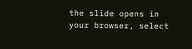the slide opens in your browser, select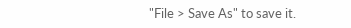"File > Save As" to save it.